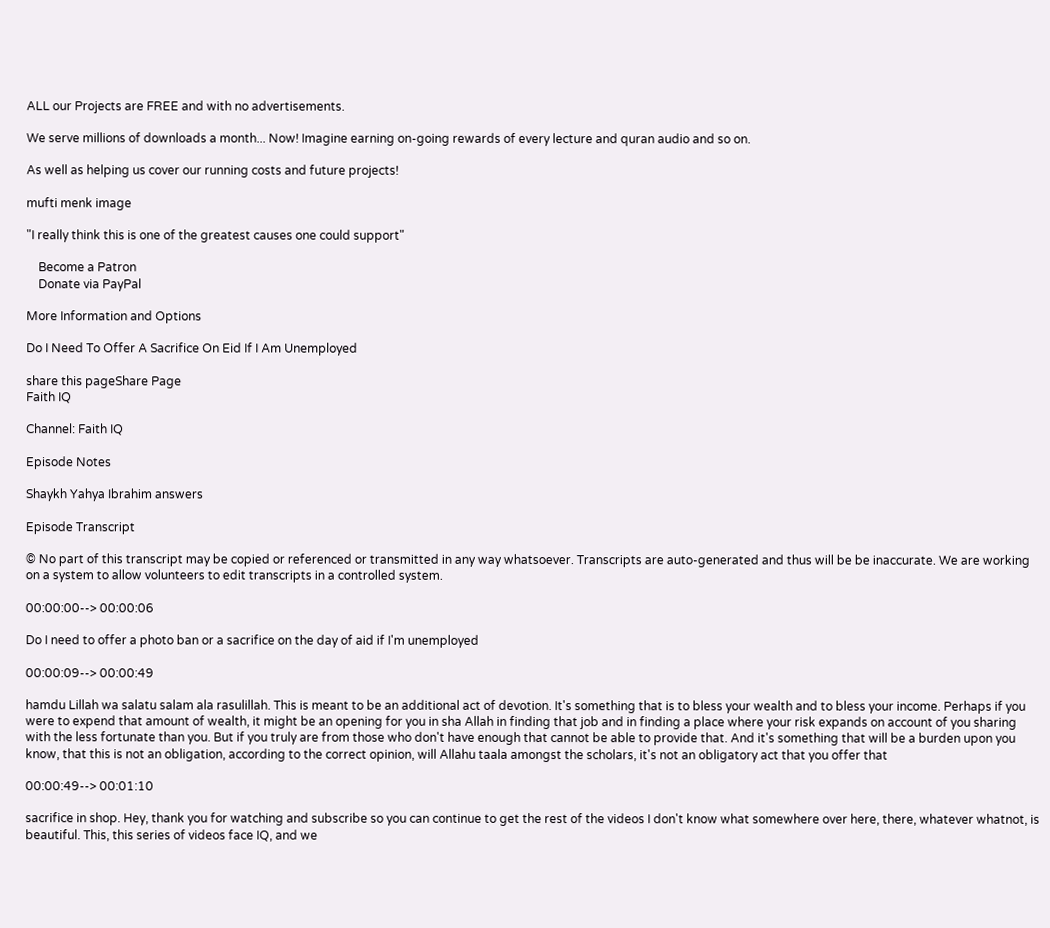ALL our Projects are FREE and with no advertisements.

We serve millions of downloads a month... Now! Imagine earning on-going rewards of every lecture and quran audio and so on.

As well as helping us cover our running costs and future projects!

mufti menk image

"I really think this is one of the greatest causes one could support"

    Become a Patron
    Donate via PayPal

More Information and Options

Do I Need To Offer A Sacrifice On Eid If I Am Unemployed

share this pageShare Page
Faith IQ

Channel: Faith IQ

Episode Notes

Shaykh Yahya Ibrahim answers

Episode Transcript

© No part of this transcript may be copied or referenced or transmitted in any way whatsoever. Transcripts are auto-generated and thus will be be inaccurate. We are working on a system to allow volunteers to edit transcripts in a controlled system.

00:00:00--> 00:00:06

Do I need to offer a photo ban or a sacrifice on the day of aid if I'm unemployed

00:00:09--> 00:00:49

hamdu Lillah wa salatu salam ala rasulillah. This is meant to be an additional act of devotion. It's something that is to bless your wealth and to bless your income. Perhaps if you were to expend that amount of wealth, it might be an opening for you in sha Allah in finding that job and in finding a place where your risk expands on account of you sharing with the less fortunate than you. But if you truly are from those who don't have enough that cannot be able to provide that. And it's something that will be a burden upon you know, that this is not an obligation, according to the correct opinion, will Allahu taala amongst the scholars, it's not an obligatory act that you offer that

00:00:49--> 00:01:10

sacrifice in shop. Hey, thank you for watching and subscribe so you can continue to get the rest of the videos I don't know what somewhere over here, there, whatever whatnot, is beautiful. This, this series of videos face IQ, and we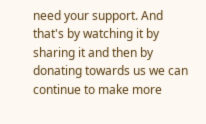need your support. And that's by watching it by sharing it and then by donating towards us we can continue to make more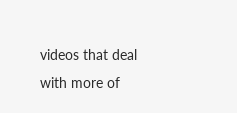videos that deal with more of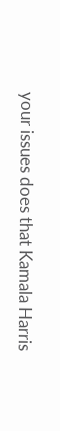your issues does that Kamala Harris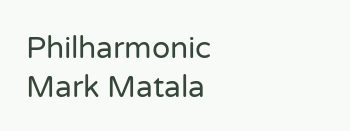Philharmonic Mark Matala